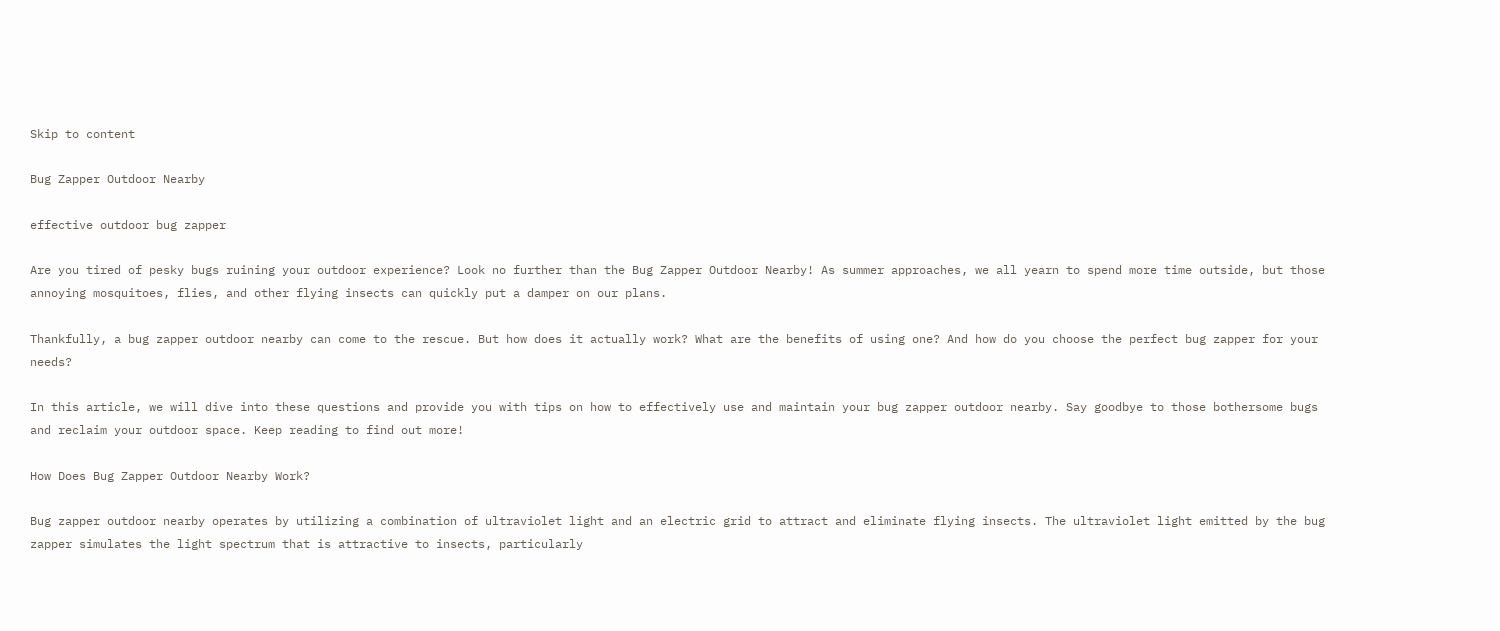Skip to content

Bug Zapper Outdoor Nearby

effective outdoor bug zapper

Are you tired of pesky bugs ruining your outdoor experience? Look no further than the Bug Zapper Outdoor Nearby! As summer approaches, we all yearn to spend more time outside, but those annoying mosquitoes, flies, and other flying insects can quickly put a damper on our plans.

Thankfully, a bug zapper outdoor nearby can come to the rescue. But how does it actually work? What are the benefits of using one? And how do you choose the perfect bug zapper for your needs?

In this article, we will dive into these questions and provide you with tips on how to effectively use and maintain your bug zapper outdoor nearby. Say goodbye to those bothersome bugs and reclaim your outdoor space. Keep reading to find out more!

How Does Bug Zapper Outdoor Nearby Work?

Bug zapper outdoor nearby operates by utilizing a combination of ultraviolet light and an electric grid to attract and eliminate flying insects. The ultraviolet light emitted by the bug zapper simulates the light spectrum that is attractive to insects, particularly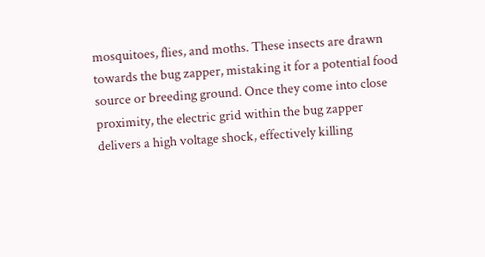mosquitoes, flies, and moths. These insects are drawn towards the bug zapper, mistaking it for a potential food source or breeding ground. Once they come into close proximity, the electric grid within the bug zapper delivers a high voltage shock, effectively killing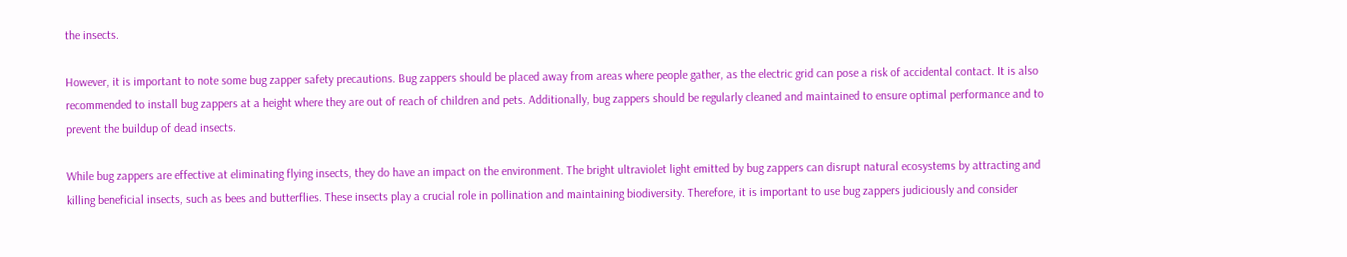the insects.

However, it is important to note some bug zapper safety precautions. Bug zappers should be placed away from areas where people gather, as the electric grid can pose a risk of accidental contact. It is also recommended to install bug zappers at a height where they are out of reach of children and pets. Additionally, bug zappers should be regularly cleaned and maintained to ensure optimal performance and to prevent the buildup of dead insects.

While bug zappers are effective at eliminating flying insects, they do have an impact on the environment. The bright ultraviolet light emitted by bug zappers can disrupt natural ecosystems by attracting and killing beneficial insects, such as bees and butterflies. These insects play a crucial role in pollination and maintaining biodiversity. Therefore, it is important to use bug zappers judiciously and consider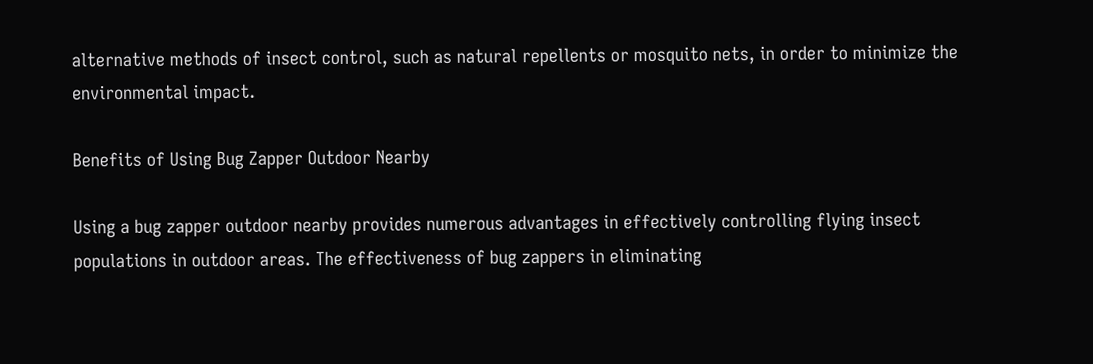alternative methods of insect control, such as natural repellents or mosquito nets, in order to minimize the environmental impact.

Benefits of Using Bug Zapper Outdoor Nearby

Using a bug zapper outdoor nearby provides numerous advantages in effectively controlling flying insect populations in outdoor areas. The effectiveness of bug zappers in eliminating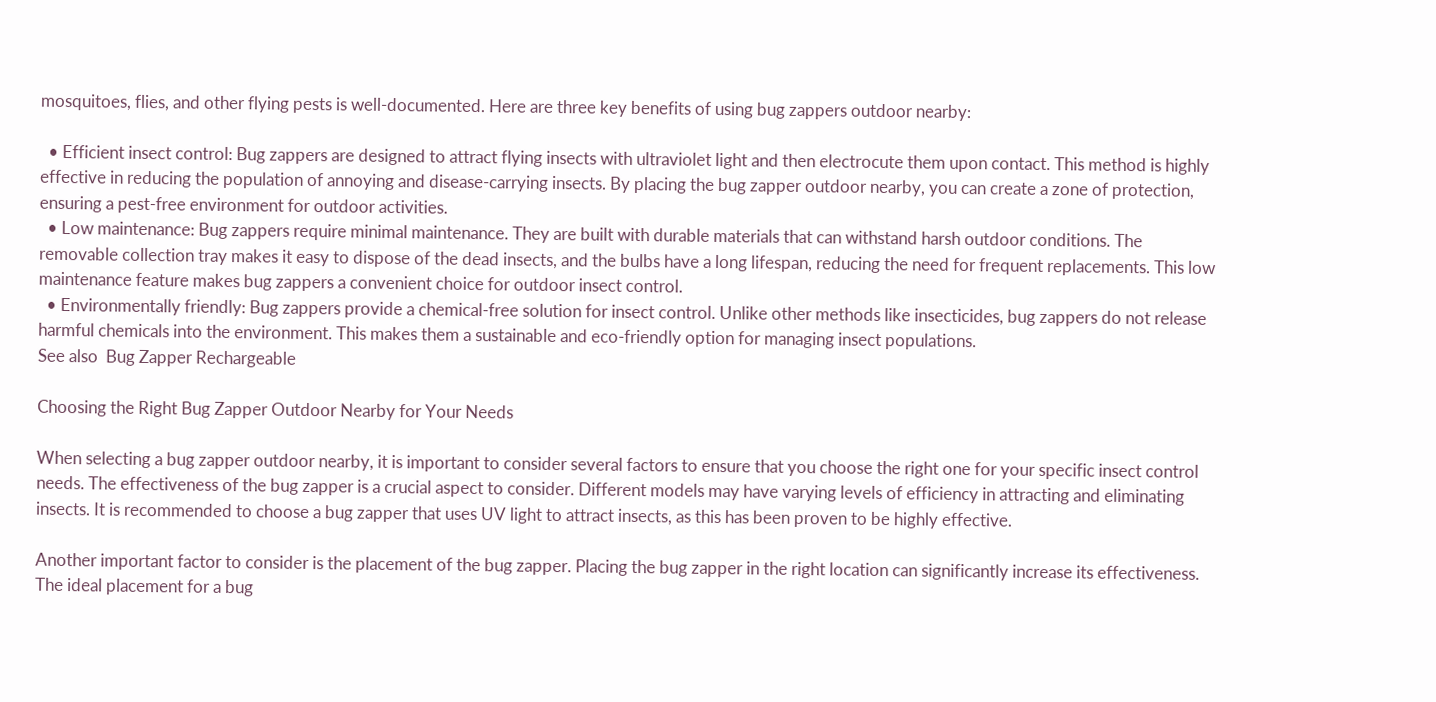mosquitoes, flies, and other flying pests is well-documented. Here are three key benefits of using bug zappers outdoor nearby:

  • Efficient insect control: Bug zappers are designed to attract flying insects with ultraviolet light and then electrocute them upon contact. This method is highly effective in reducing the population of annoying and disease-carrying insects. By placing the bug zapper outdoor nearby, you can create a zone of protection, ensuring a pest-free environment for outdoor activities.
  • Low maintenance: Bug zappers require minimal maintenance. They are built with durable materials that can withstand harsh outdoor conditions. The removable collection tray makes it easy to dispose of the dead insects, and the bulbs have a long lifespan, reducing the need for frequent replacements. This low maintenance feature makes bug zappers a convenient choice for outdoor insect control.
  • Environmentally friendly: Bug zappers provide a chemical-free solution for insect control. Unlike other methods like insecticides, bug zappers do not release harmful chemicals into the environment. This makes them a sustainable and eco-friendly option for managing insect populations.
See also  Bug Zapper Rechargeable

Choosing the Right Bug Zapper Outdoor Nearby for Your Needs

When selecting a bug zapper outdoor nearby, it is important to consider several factors to ensure that you choose the right one for your specific insect control needs. The effectiveness of the bug zapper is a crucial aspect to consider. Different models may have varying levels of efficiency in attracting and eliminating insects. It is recommended to choose a bug zapper that uses UV light to attract insects, as this has been proven to be highly effective.

Another important factor to consider is the placement of the bug zapper. Placing the bug zapper in the right location can significantly increase its effectiveness. The ideal placement for a bug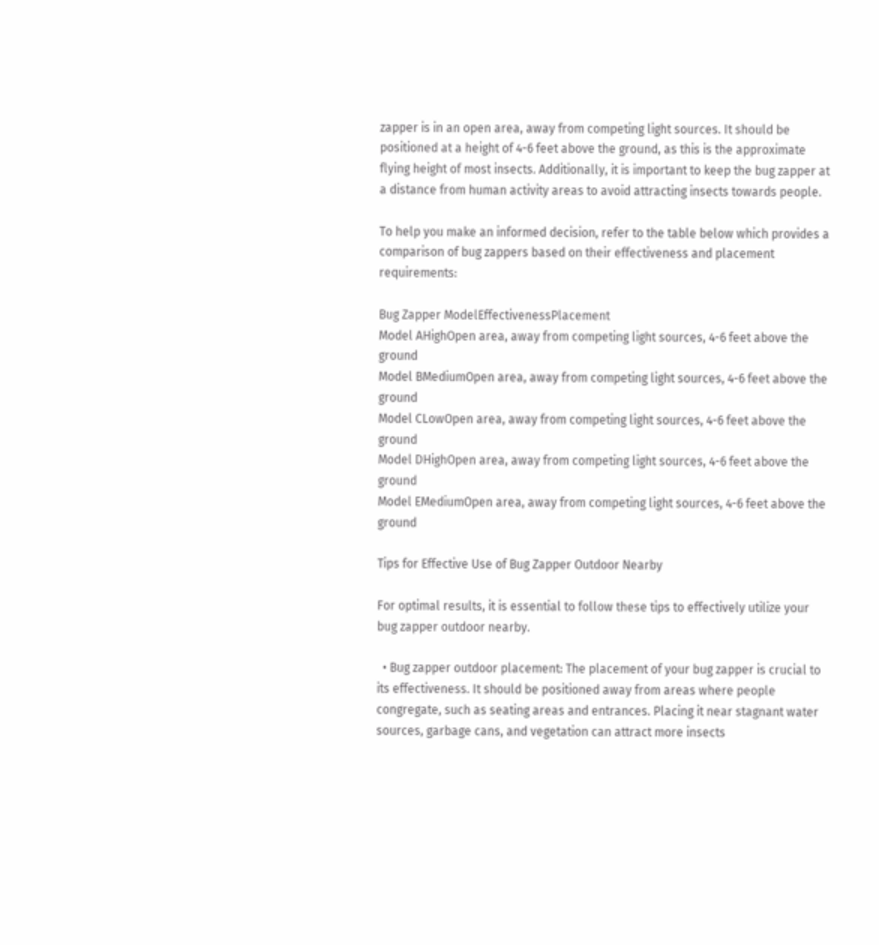zapper is in an open area, away from competing light sources. It should be positioned at a height of 4-6 feet above the ground, as this is the approximate flying height of most insects. Additionally, it is important to keep the bug zapper at a distance from human activity areas to avoid attracting insects towards people.

To help you make an informed decision, refer to the table below which provides a comparison of bug zappers based on their effectiveness and placement requirements:

Bug Zapper ModelEffectivenessPlacement
Model AHighOpen area, away from competing light sources, 4-6 feet above the ground
Model BMediumOpen area, away from competing light sources, 4-6 feet above the ground
Model CLowOpen area, away from competing light sources, 4-6 feet above the ground
Model DHighOpen area, away from competing light sources, 4-6 feet above the ground
Model EMediumOpen area, away from competing light sources, 4-6 feet above the ground

Tips for Effective Use of Bug Zapper Outdoor Nearby

For optimal results, it is essential to follow these tips to effectively utilize your bug zapper outdoor nearby.

  • Bug zapper outdoor placement: The placement of your bug zapper is crucial to its effectiveness. It should be positioned away from areas where people congregate, such as seating areas and entrances. Placing it near stagnant water sources, garbage cans, and vegetation can attract more insects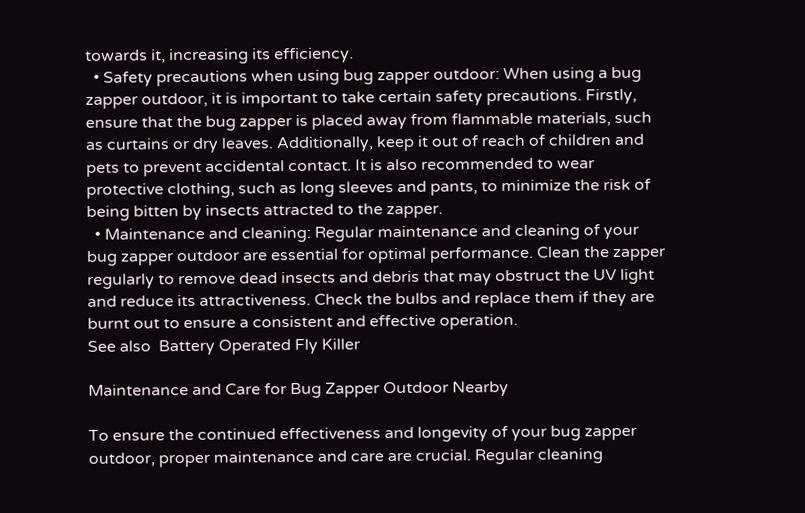towards it, increasing its efficiency.
  • Safety precautions when using bug zapper outdoor: When using a bug zapper outdoor, it is important to take certain safety precautions. Firstly, ensure that the bug zapper is placed away from flammable materials, such as curtains or dry leaves. Additionally, keep it out of reach of children and pets to prevent accidental contact. It is also recommended to wear protective clothing, such as long sleeves and pants, to minimize the risk of being bitten by insects attracted to the zapper.
  • Maintenance and cleaning: Regular maintenance and cleaning of your bug zapper outdoor are essential for optimal performance. Clean the zapper regularly to remove dead insects and debris that may obstruct the UV light and reduce its attractiveness. Check the bulbs and replace them if they are burnt out to ensure a consistent and effective operation.
See also  Battery Operated Fly Killer

Maintenance and Care for Bug Zapper Outdoor Nearby

To ensure the continued effectiveness and longevity of your bug zapper outdoor, proper maintenance and care are crucial. Regular cleaning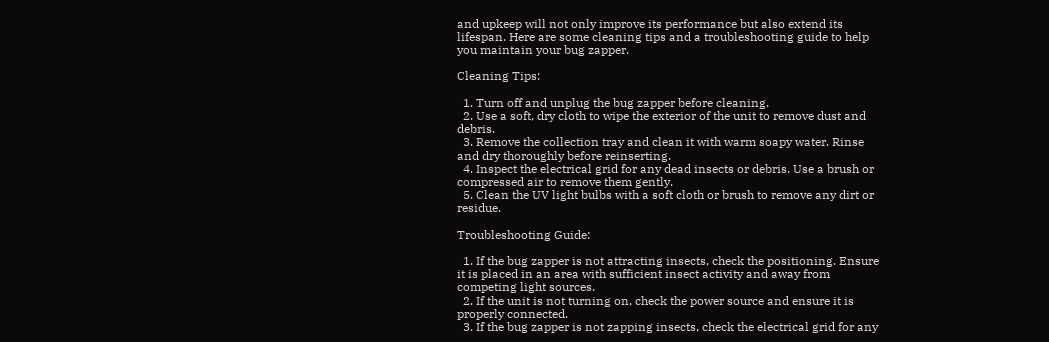and upkeep will not only improve its performance but also extend its lifespan. Here are some cleaning tips and a troubleshooting guide to help you maintain your bug zapper.

Cleaning Tips:

  1. Turn off and unplug the bug zapper before cleaning.
  2. Use a soft, dry cloth to wipe the exterior of the unit to remove dust and debris.
  3. Remove the collection tray and clean it with warm soapy water. Rinse and dry thoroughly before reinserting.
  4. Inspect the electrical grid for any dead insects or debris. Use a brush or compressed air to remove them gently.
  5. Clean the UV light bulbs with a soft cloth or brush to remove any dirt or residue.

Troubleshooting Guide:

  1. If the bug zapper is not attracting insects, check the positioning. Ensure it is placed in an area with sufficient insect activity and away from competing light sources.
  2. If the unit is not turning on, check the power source and ensure it is properly connected.
  3. If the bug zapper is not zapping insects, check the electrical grid for any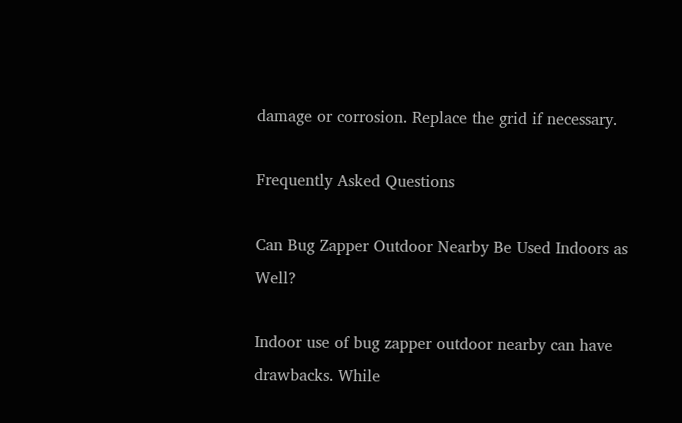damage or corrosion. Replace the grid if necessary.

Frequently Asked Questions

Can Bug Zapper Outdoor Nearby Be Used Indoors as Well?

Indoor use of bug zapper outdoor nearby can have drawbacks. While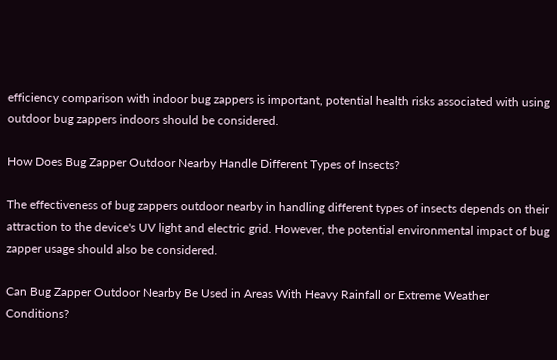efficiency comparison with indoor bug zappers is important, potential health risks associated with using outdoor bug zappers indoors should be considered.

How Does Bug Zapper Outdoor Nearby Handle Different Types of Insects?

The effectiveness of bug zappers outdoor nearby in handling different types of insects depends on their attraction to the device's UV light and electric grid. However, the potential environmental impact of bug zapper usage should also be considered.

Can Bug Zapper Outdoor Nearby Be Used in Areas With Heavy Rainfall or Extreme Weather Conditions?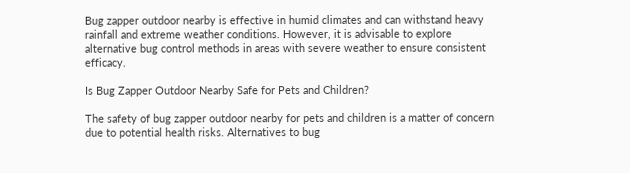Bug zapper outdoor nearby is effective in humid climates and can withstand heavy rainfall and extreme weather conditions. However, it is advisable to explore alternative bug control methods in areas with severe weather to ensure consistent efficacy.

Is Bug Zapper Outdoor Nearby Safe for Pets and Children?

The safety of bug zapper outdoor nearby for pets and children is a matter of concern due to potential health risks. Alternatives to bug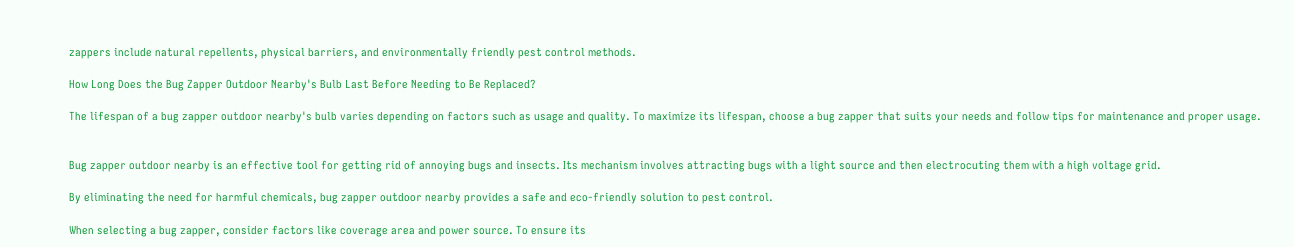zappers include natural repellents, physical barriers, and environmentally friendly pest control methods.

How Long Does the Bug Zapper Outdoor Nearby's Bulb Last Before Needing to Be Replaced?

The lifespan of a bug zapper outdoor nearby's bulb varies depending on factors such as usage and quality. To maximize its lifespan, choose a bug zapper that suits your needs and follow tips for maintenance and proper usage.


Bug zapper outdoor nearby is an effective tool for getting rid of annoying bugs and insects. Its mechanism involves attracting bugs with a light source and then electrocuting them with a high voltage grid.

By eliminating the need for harmful chemicals, bug zapper outdoor nearby provides a safe and eco-friendly solution to pest control.

When selecting a bug zapper, consider factors like coverage area and power source. To ensure its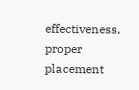effectiveness, proper placement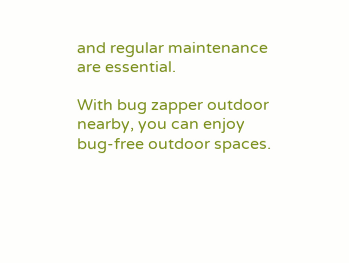and regular maintenance are essential.

With bug zapper outdoor nearby, you can enjoy bug-free outdoor spaces.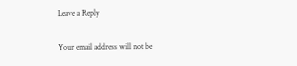Leave a Reply

Your email address will not be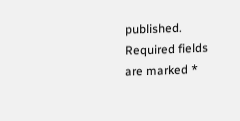published. Required fields are marked *